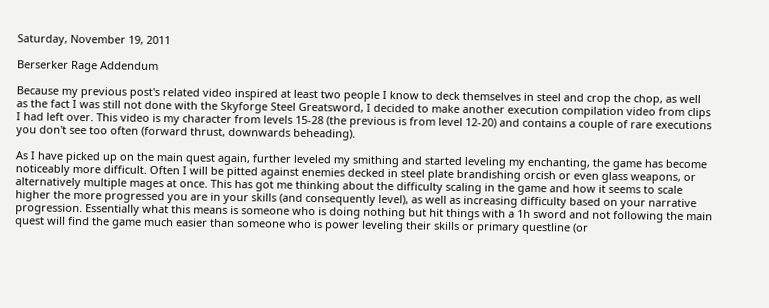Saturday, November 19, 2011

Berserker Rage Addendum

Because my previous post's related video inspired at least two people I know to deck themselves in steel and crop the chop, as well as the fact I was still not done with the Skyforge Steel Greatsword, I decided to make another execution compilation video from clips I had left over. This video is my character from levels 15-28 (the previous is from level 12-20) and contains a couple of rare executions you don't see too often (forward thrust, downwards beheading).

As I have picked up on the main quest again, further leveled my smithing and started leveling my enchanting, the game has become noticeably more difficult. Often I will be pitted against enemies decked in steel plate brandishing orcish or even glass weapons, or alternatively multiple mages at once. This has got me thinking about the difficulty scaling in the game and how it seems to scale higher the more progressed you are in your skills (and consequently level), as well as increasing difficulty based on your narrative progression. Essentially what this means is someone who is doing nothing but hit things with a 1h sword and not following the main quest will find the game much easier than someone who is power leveling their skills or primary questline (or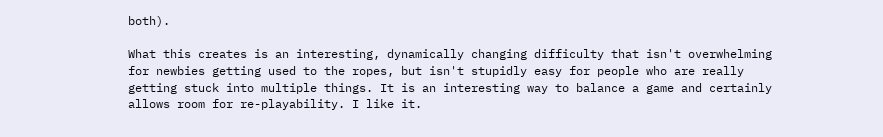both).

What this creates is an interesting, dynamically changing difficulty that isn't overwhelming for newbies getting used to the ropes, but isn't stupidly easy for people who are really getting stuck into multiple things. It is an interesting way to balance a game and certainly allows room for re-playability. I like it.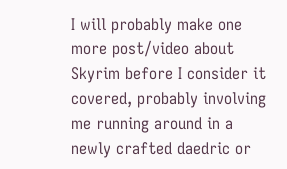I will probably make one more post/video about Skyrim before I consider it covered, probably involving me running around in a newly crafted daedric or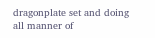dragonplate set and doing all manner of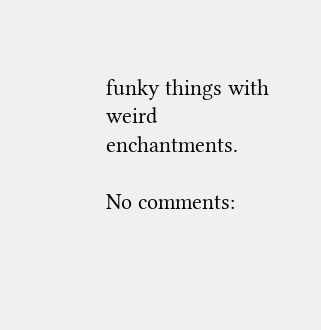funky things with weird enchantments.

No comments: